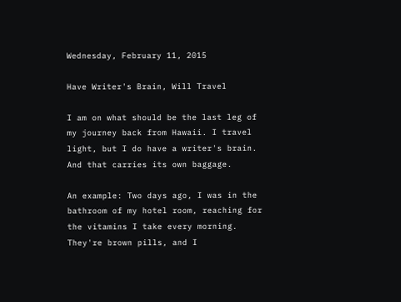Wednesday, February 11, 2015

Have Writer's Brain, Will Travel

I am on what should be the last leg of my journey back from Hawaii. I travel light, but I do have a writer's brain. And that carries its own baggage.

An example: Two days ago, I was in the bathroom of my hotel room, reaching for the vitamins I take every morning. They're brown pills, and I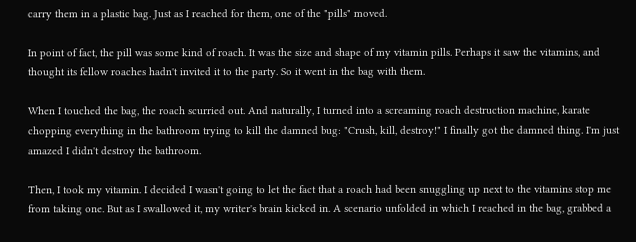carry them in a plastic bag. Just as I reached for them, one of the "pills" moved.

In point of fact, the pill was some kind of roach. It was the size and shape of my vitamin pills. Perhaps it saw the vitamins, and thought its fellow roaches hadn't invited it to the party. So it went in the bag with them.

When I touched the bag, the roach scurried out. And naturally, I turned into a screaming roach destruction machine, karate chopping everything in the bathroom trying to kill the damned bug: "Crush, kill, destroy!" I finally got the damned thing. I'm just amazed I didn't destroy the bathroom.

Then, I took my vitamin. I decided I wasn't going to let the fact that a roach had been snuggling up next to the vitamins stop me from taking one. But as I swallowed it, my writer's brain kicked in. A scenario unfolded in which I reached in the bag, grabbed a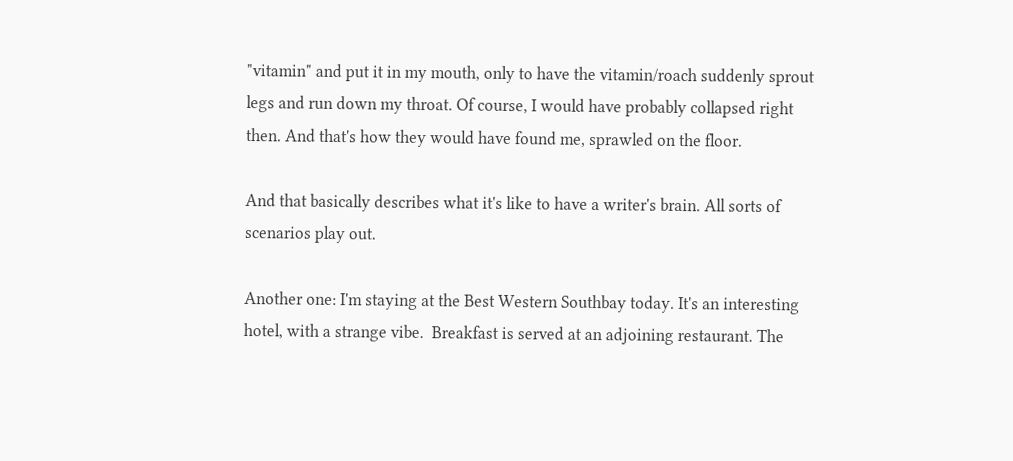"vitamin" and put it in my mouth, only to have the vitamin/roach suddenly sprout legs and run down my throat. Of course, I would have probably collapsed right then. And that's how they would have found me, sprawled on the floor.

And that basically describes what it's like to have a writer's brain. All sorts of scenarios play out.

Another one: I'm staying at the Best Western Southbay today. It's an interesting hotel, with a strange vibe.  Breakfast is served at an adjoining restaurant. The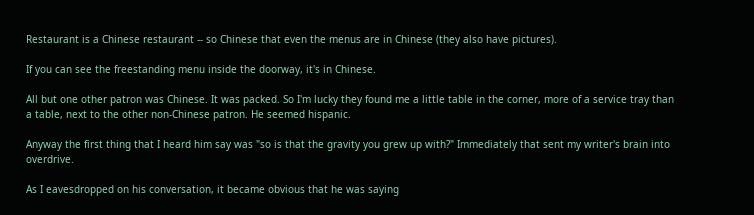Restaurant is a Chinese restaurant -- so Chinese that even the menus are in Chinese (they also have pictures).

If you can see the freestanding menu inside the doorway, it's in Chinese.

All but one other patron was Chinese. It was packed. So I'm lucky they found me a little table in the corner, more of a service tray than a table, next to the other non-Chinese patron. He seemed hispanic.

Anyway the first thing that I heard him say was "so is that the gravity you grew up with?" Immediately that sent my writer's brain into overdrive.

As I eavesdropped on his conversation, it became obvious that he was saying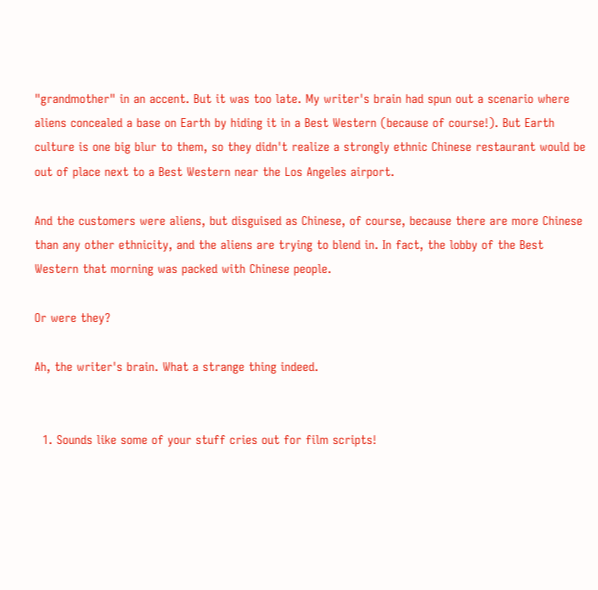"grandmother" in an accent. But it was too late. My writer's brain had spun out a scenario where aliens concealed a base on Earth by hiding it in a Best Western (because of course!). But Earth culture is one big blur to them, so they didn't realize a strongly ethnic Chinese restaurant would be out of place next to a Best Western near the Los Angeles airport.

And the customers were aliens, but disguised as Chinese, of course, because there are more Chinese than any other ethnicity, and the aliens are trying to blend in. In fact, the lobby of the Best Western that morning was packed with Chinese people.

Or were they?

Ah, the writer's brain. What a strange thing indeed.


  1. Sounds like some of your stuff cries out for film scripts!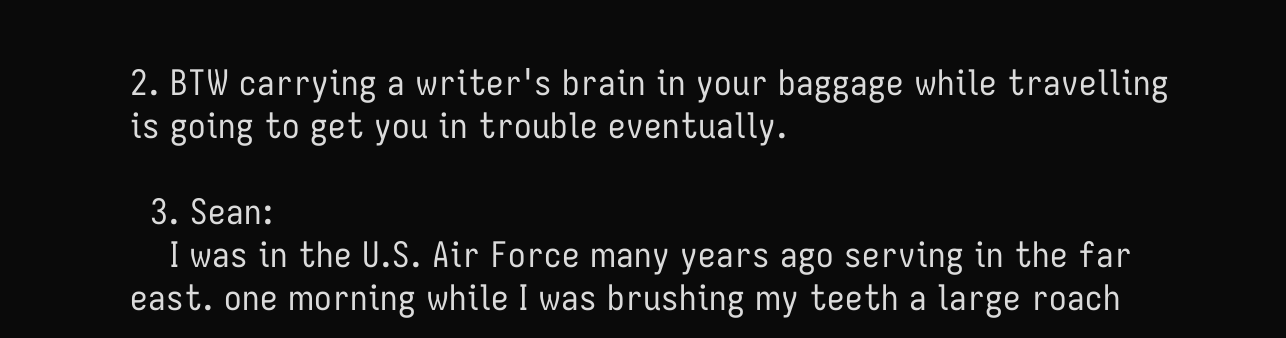2. BTW carrying a writer's brain in your baggage while travelling is going to get you in trouble eventually.

  3. Sean:
    I was in the U.S. Air Force many years ago serving in the far east. one morning while I was brushing my teeth a large roach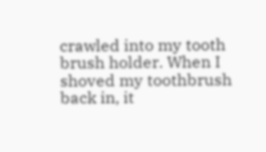crawled into my tooth brush holder. When I shoved my toothbrush back in, it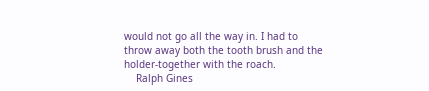would not go all the way in. I had to throw away both the tooth brush and the holder-together with the roach.
    Ralph Gines